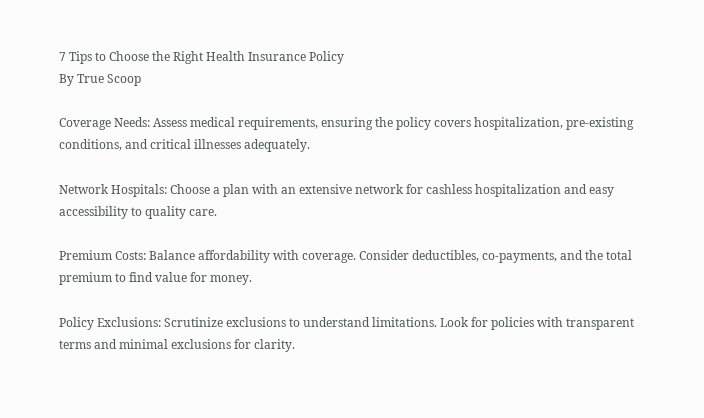7 Tips to Choose the Right Health Insurance Policy
By True Scoop

Coverage Needs: Assess medical requirements, ensuring the policy covers hospitalization, pre-existing conditions, and critical illnesses adequately.

Network Hospitals: Choose a plan with an extensive network for cashless hospitalization and easy accessibility to quality care.

Premium Costs: Balance affordability with coverage. Consider deductibles, co-payments, and the total premium to find value for money.

Policy Exclusions: Scrutinize exclusions to understand limitations. Look for policies with transparent terms and minimal exclusions for clarity.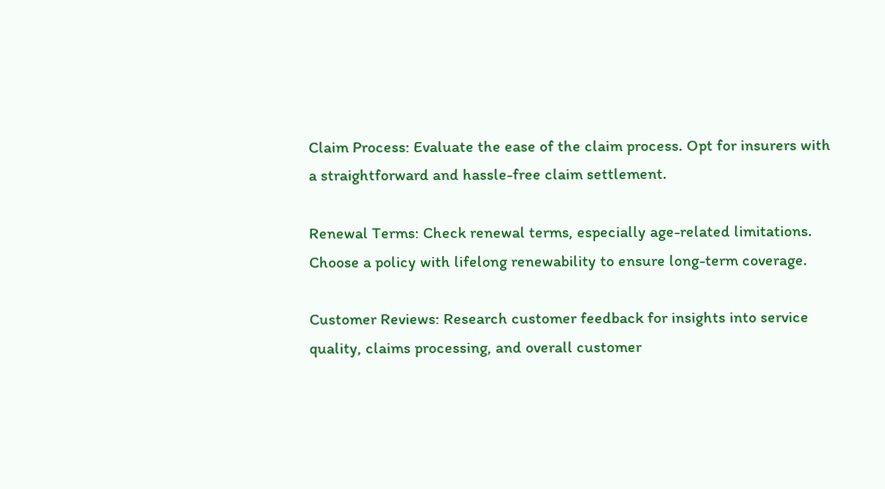Claim Process: Evaluate the ease of the claim process. Opt for insurers with a straightforward and hassle-free claim settlement.

Renewal Terms: Check renewal terms, especially age-related limitations. Choose a policy with lifelong renewability to ensure long-term coverage.

Customer Reviews: Research customer feedback for insights into service quality, claims processing, and overall customer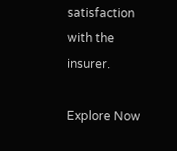satisfaction with the insurer.

Explore Now